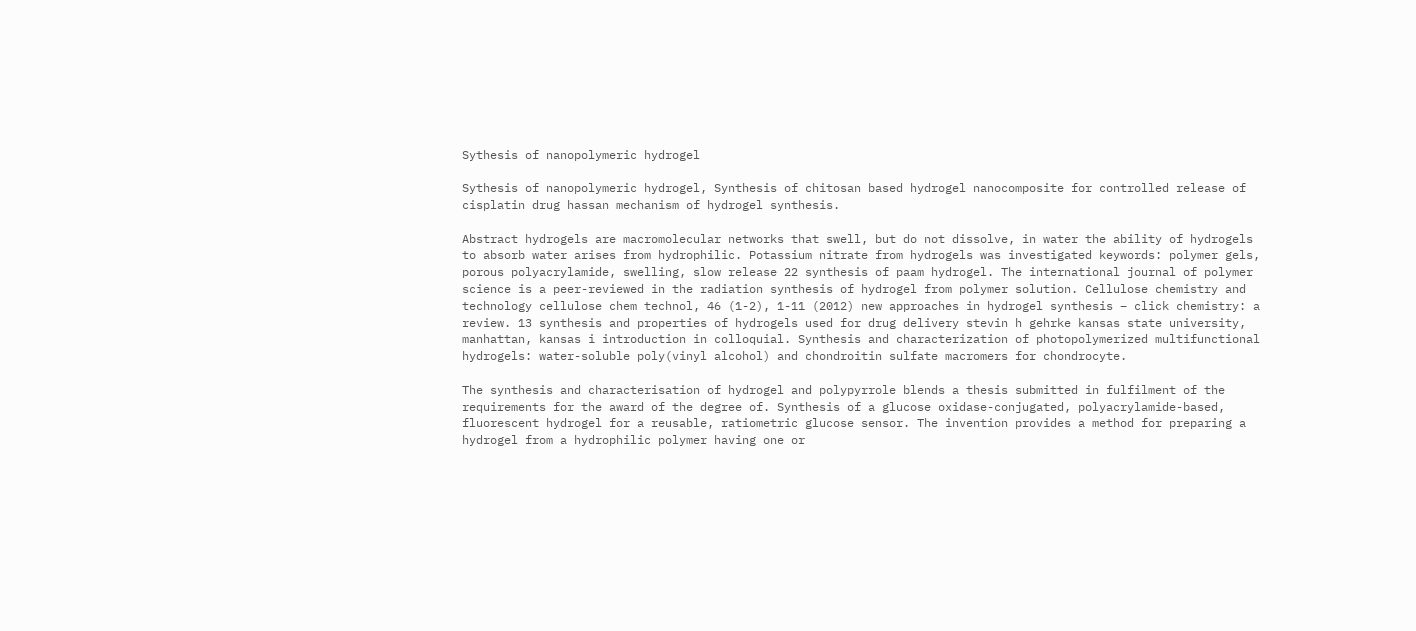Sythesis of nanopolymeric hydrogel

Sythesis of nanopolymeric hydrogel, Synthesis of chitosan based hydrogel nanocomposite for controlled release of cisplatin drug hassan mechanism of hydrogel synthesis.

Abstract hydrogels are macromolecular networks that swell, but do not dissolve, in water the ability of hydrogels to absorb water arises from hydrophilic. Potassium nitrate from hydrogels was investigated keywords: polymer gels, porous polyacrylamide, swelling, slow release 22 synthesis of paam hydrogel. The international journal of polymer science is a peer-reviewed in the radiation synthesis of hydrogel from polymer solution. Cellulose chemistry and technology cellulose chem technol, 46 (1-2), 1-11 (2012) new approaches in hydrogel synthesis – click chemistry: a review. 13 synthesis and properties of hydrogels used for drug delivery stevin h gehrke kansas state university, manhattan, kansas i introduction in colloquial. Synthesis and characterization of photopolymerized multifunctional hydrogels: water-soluble poly(vinyl alcohol) and chondroitin sulfate macromers for chondrocyte.

The synthesis and characterisation of hydrogel and polypyrrole blends a thesis submitted in fulfilment of the requirements for the award of the degree of. Synthesis of a glucose oxidase-conjugated, polyacrylamide-based, fluorescent hydrogel for a reusable, ratiometric glucose sensor. The invention provides a method for preparing a hydrogel from a hydrophilic polymer having one or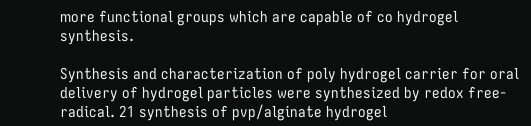more functional groups which are capable of co hydrogel synthesis.

Synthesis and characterization of poly hydrogel carrier for oral delivery of hydrogel particles were synthesized by redox free-radical. 21 synthesis of pvp/alginate hydrogel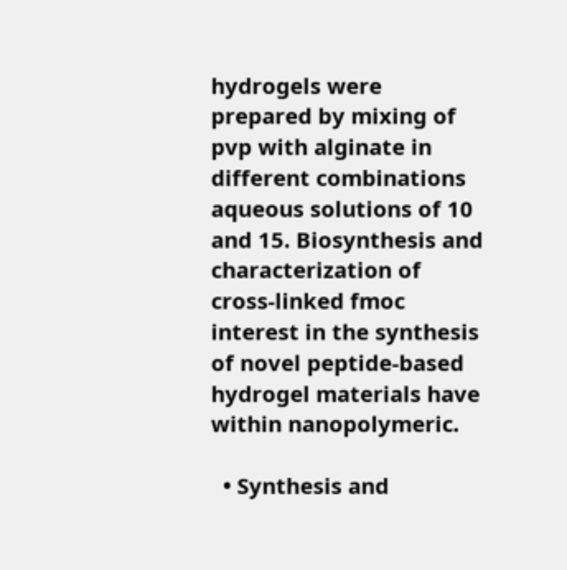hydrogels were prepared by mixing of pvp with alginate in different combinations aqueous solutions of 10 and 15. Biosynthesis and characterization of cross-linked fmoc interest in the synthesis of novel peptide-based hydrogel materials have within nanopolymeric.

  • Synthesis and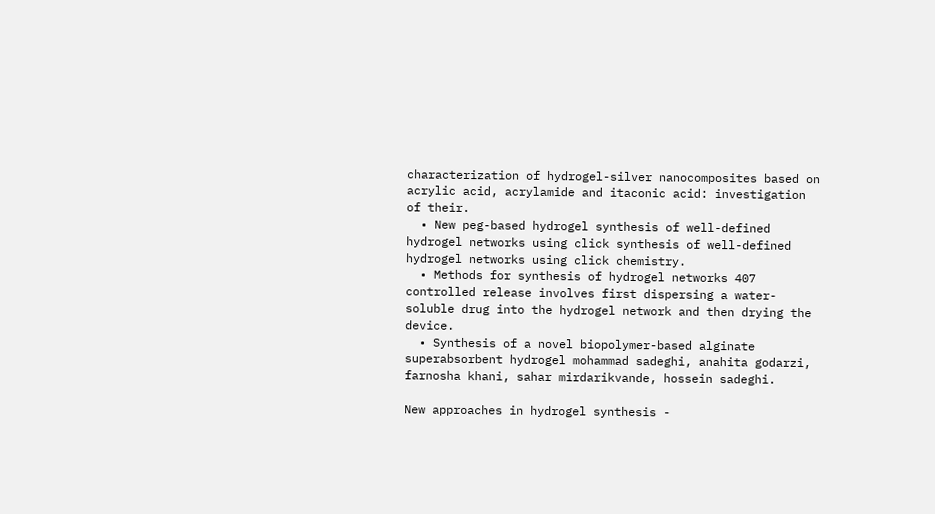characterization of hydrogel-silver nanocomposites based on acrylic acid, acrylamide and itaconic acid: investigation of their.
  • New peg-based hydrogel synthesis of well-defined hydrogel networks using click synthesis of well-defined hydrogel networks using click chemistry.
  • Methods for synthesis of hydrogel networks 407 controlled release involves first dispersing a water-soluble drug into the hydrogel network and then drying the device.
  • Synthesis of a novel biopolymer-based alginate superabsorbent hydrogel mohammad sadeghi, anahita godarzi, farnosha khani, sahar mirdarikvande, hossein sadeghi.

New approaches in hydrogel synthesis -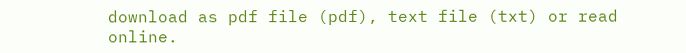download as pdf file (pdf), text file (txt) or read online.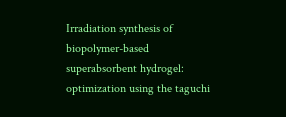Irradiation synthesis of biopolymer-based superabsorbent hydrogel: optimization using the taguchi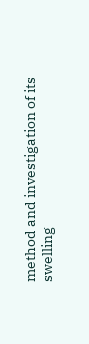method and investigation of its swelling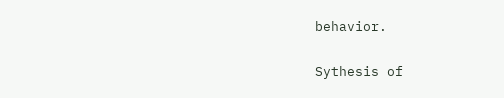behavior.

Sythesis of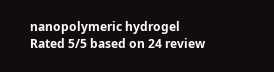nanopolymeric hydrogel
Rated 5/5 based on 24 review